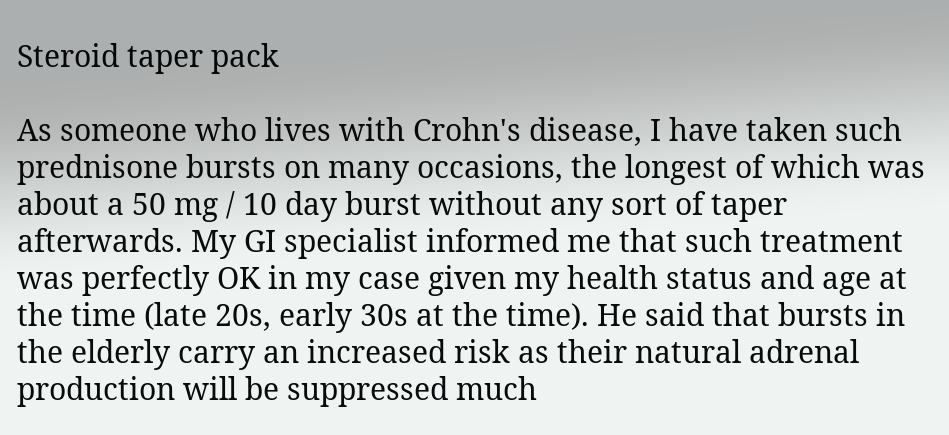Steroid taper pack

As someone who lives with Crohn's disease, I have taken such prednisone bursts on many occasions, the longest of which was about a 50 mg / 10 day burst without any sort of taper afterwards. My GI specialist informed me that such treatment was perfectly OK in my case given my health status and age at the time (late 20s, early 30s at the time). He said that bursts in the elderly carry an increased risk as their natural adrenal production will be suppressed much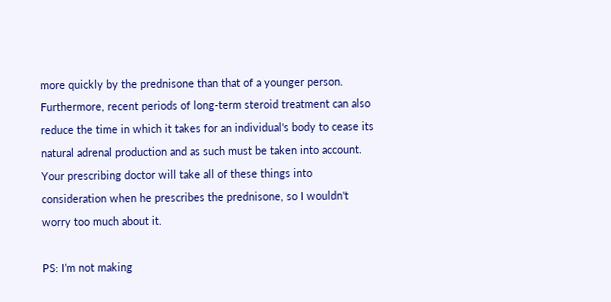more quickly by the prednisone than that of a younger person. Furthermore, recent periods of long-term steroid treatment can also reduce the time in which it takes for an individual's body to cease its natural adrenal production and as such must be taken into account. Your prescribing doctor will take all of these things into consideration when he prescribes the prednisone, so I wouldn't worry too much about it.

PS: I’m not making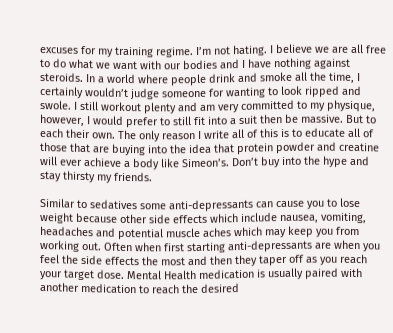excuses for my training regime. I’m not hating. I believe we are all free to do what we want with our bodies and I have nothing against steroids. In a world where people drink and smoke all the time, I certainly wouldn’t judge someone for wanting to look ripped and swole. I still workout plenty and am very committed to my physique, however, I would prefer to still fit into a suit then be massive. But to each their own. The only reason I write all of this is to educate all of those that are buying into the idea that protein powder and creatine will ever achieve a body like Simeon’s. Don’t buy into the hype and stay thirsty my friends.

Similar to sedatives some anti-depressants can cause you to lose weight because other side effects which include nausea, vomiting, headaches and potential muscle aches which may keep you from working out. Often when first starting anti-depressants are when you feel the side effects the most and then they taper off as you reach your target dose. Mental Health medication is usually paired with another medication to reach the desired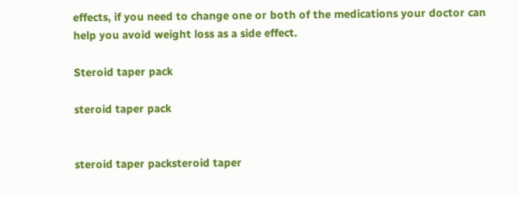effects, if you need to change one or both of the medications your doctor can help you avoid weight loss as a side effect.

Steroid taper pack

steroid taper pack


steroid taper packsteroid taper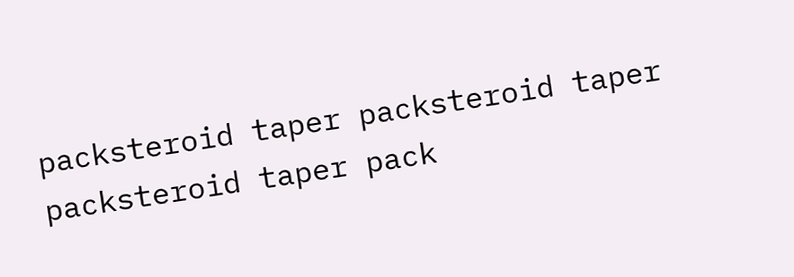packsteroid taper packsteroid taper packsteroid taper pack